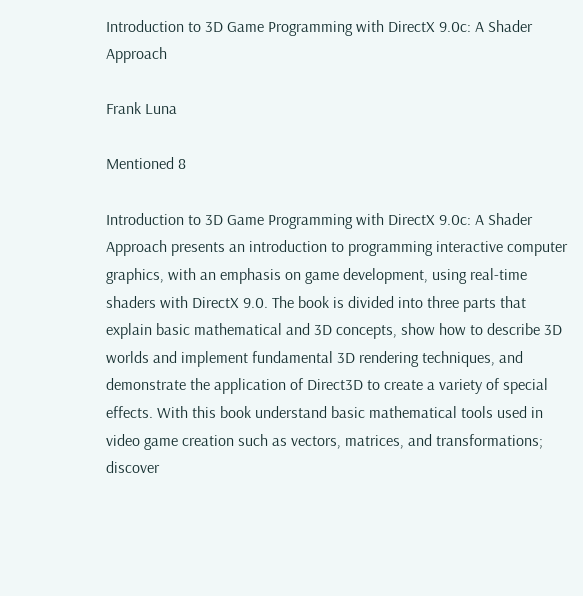Introduction to 3D Game Programming with DirectX 9.0c: A Shader Approach

Frank Luna

Mentioned 8

Introduction to 3D Game Programming with DirectX 9.0c: A Shader Approach presents an introduction to programming interactive computer graphics, with an emphasis on game development, using real-time shaders with DirectX 9.0. The book is divided into three parts that explain basic mathematical and 3D concepts, show how to describe 3D worlds and implement fundamental 3D rendering techniques, and demonstrate the application of Direct3D to create a variety of special effects. With this book understand basic mathematical tools used in video game creation such as vectors, matrices, and transformations; discover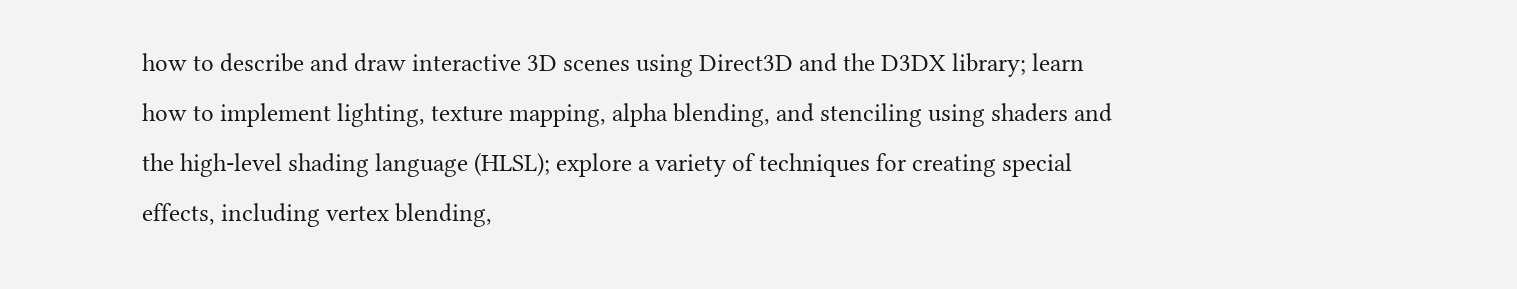how to describe and draw interactive 3D scenes using Direct3D and the D3DX library; learn how to implement lighting, texture mapping, alpha blending, and stenciling using shaders and the high-level shading language (HLSL); explore a variety of techniques for creating special effects, including vertex blending,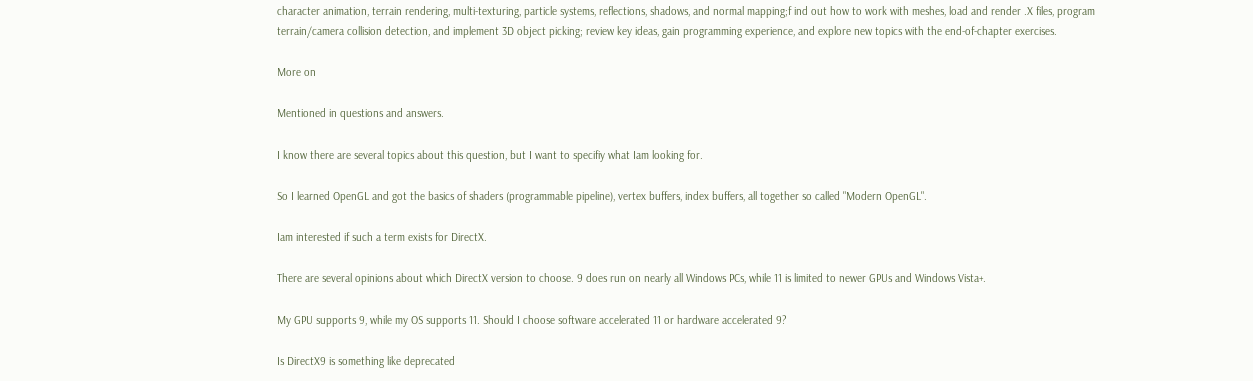character animation, terrain rendering, multi-texturing, particle systems, reflections, shadows, and normal mapping;f ind out how to work with meshes, load and render .X files, program terrain/camera collision detection, and implement 3D object picking; review key ideas, gain programming experience, and explore new topics with the end-of-chapter exercises.

More on

Mentioned in questions and answers.

I know there are several topics about this question, but I want to specifiy what Iam looking for.

So I learned OpenGL and got the basics of shaders (programmable pipeline), vertex buffers, index buffers, all together so called "Modern OpenGL".

Iam interested if such a term exists for DirectX.

There are several opinions about which DirectX version to choose. 9 does run on nearly all Windows PCs, while 11 is limited to newer GPUs and Windows Vista+.

My GPU supports 9, while my OS supports 11. Should I choose software accelerated 11 or hardware accelerated 9?

Is DirectX9 is something like deprecated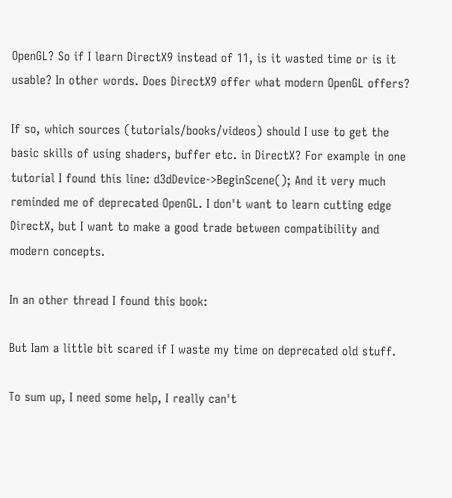OpenGL? So if I learn DirectX9 instead of 11, is it wasted time or is it usable? In other words. Does DirectX9 offer what modern OpenGL offers?

If so, which sources (tutorials/books/videos) should I use to get the basic skills of using shaders, buffer etc. in DirectX? For example in one tutorial I found this line: d3dDevice->BeginScene(); And it very much reminded me of deprecated OpenGL. I don't want to learn cutting edge DirectX, but I want to make a good trade between compatibility and modern concepts.

In an other thread I found this book:

But Iam a little bit scared if I waste my time on deprecated old stuff.

To sum up, I need some help, I really can't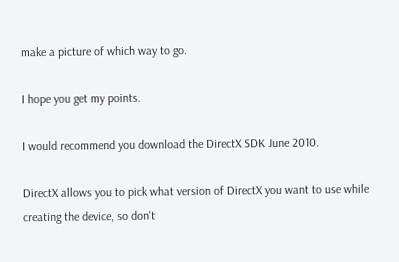make a picture of which way to go.

I hope you get my points.

I would recommend you download the DirectX SDK June 2010.

DirectX allows you to pick what version of DirectX you want to use while creating the device, so don't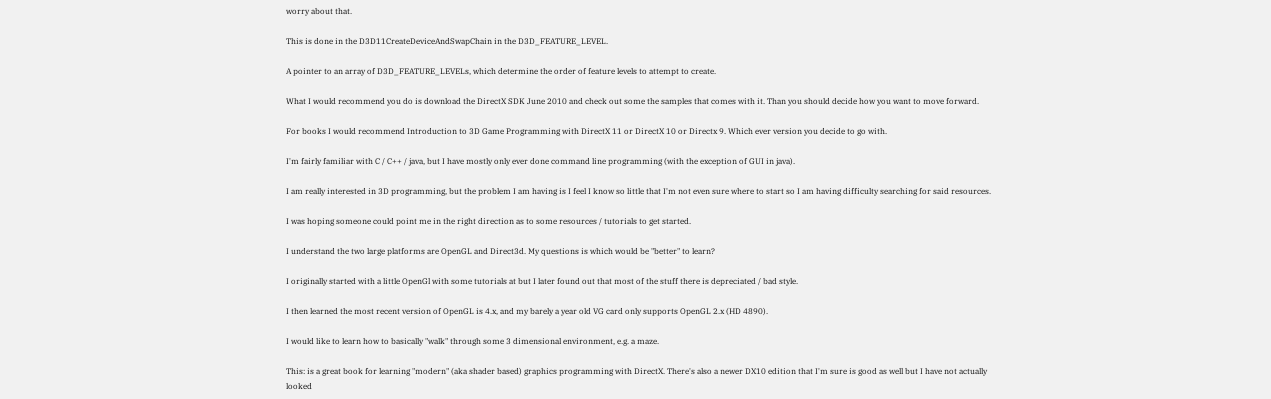worry about that.

This is done in the D3D11CreateDeviceAndSwapChain in the D3D_FEATURE_LEVEL.

A pointer to an array of D3D_FEATURE_LEVELs, which determine the order of feature levels to attempt to create.

What I would recommend you do is download the DirectX SDK June 2010 and check out some the samples that comes with it. Than you should decide how you want to move forward.

For books I would recommend Introduction to 3D Game Programming with DirectX 11 or DirectX 10 or Directx 9. Which ever version you decide to go with.

I'm fairly familiar with C / C++ / java, but I have mostly only ever done command line programming (with the exception of GUI in java).

I am really interested in 3D programming, but the problem I am having is I feel I know so little that I'm not even sure where to start so I am having difficulty searching for said resources.

I was hoping someone could point me in the right direction as to some resources / tutorials to get started.

I understand the two large platforms are OpenGL and Direct3d. My questions is which would be "better" to learn?

I originally started with a little OpenGl with some tutorials at but I later found out that most of the stuff there is depreciated / bad style.

I then learned the most recent version of OpenGL is 4.x, and my barely a year old VG card only supports OpenGL 2.x (HD 4890).

I would like to learn how to basically "walk" through some 3 dimensional environment, e.g. a maze.

This: is a great book for learning "modern" (aka shader based) graphics programming with DirectX. There's also a newer DX10 edition that I'm sure is good as well but I have not actually looked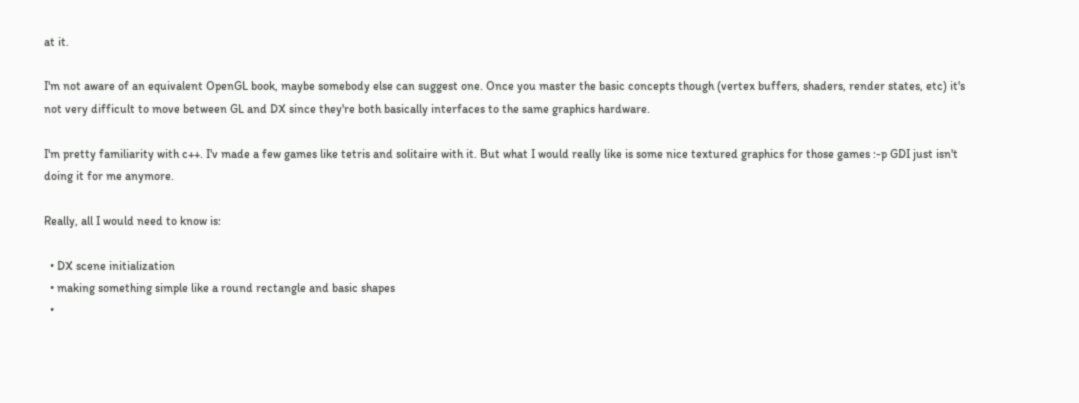at it.

I'm not aware of an equivalent OpenGL book, maybe somebody else can suggest one. Once you master the basic concepts though (vertex buffers, shaders, render states, etc) it's not very difficult to move between GL and DX since they're both basically interfaces to the same graphics hardware.

I'm pretty familiarity with c++. I'v made a few games like tetris and solitaire with it. But what I would really like is some nice textured graphics for those games :-p GDI just isn't doing it for me anymore.

Really, all I would need to know is:

  • DX scene initialization
  • making something simple like a round rectangle and basic shapes
  •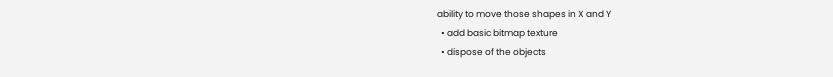ability to move those shapes in X and Y
  • add basic bitmap texture
  • dispose of the objects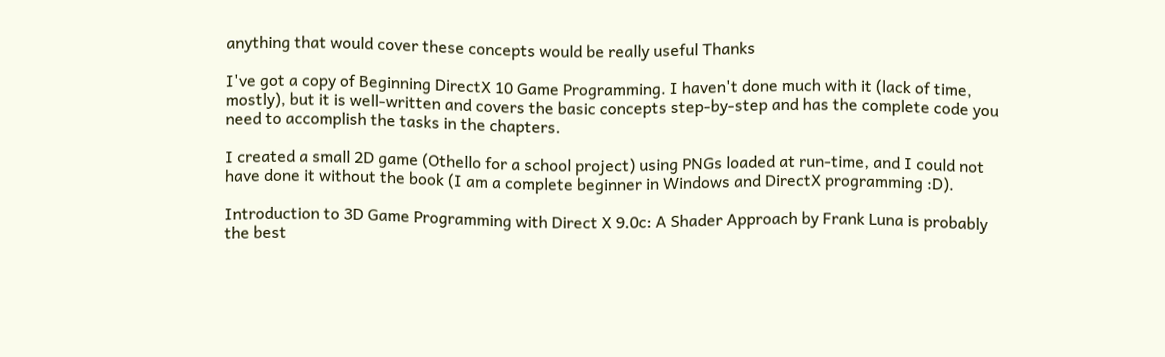anything that would cover these concepts would be really useful Thanks

I've got a copy of Beginning DirectX 10 Game Programming. I haven't done much with it (lack of time, mostly), but it is well-written and covers the basic concepts step-by-step and has the complete code you need to accomplish the tasks in the chapters.

I created a small 2D game (Othello for a school project) using PNGs loaded at run-time, and I could not have done it without the book (I am a complete beginner in Windows and DirectX programming :D).

Introduction to 3D Game Programming with Direct X 9.0c: A Shader Approach by Frank Luna is probably the best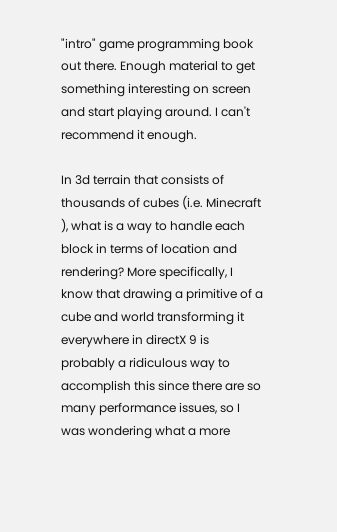"intro" game programming book out there. Enough material to get something interesting on screen and start playing around. I can't recommend it enough.

In 3d terrain that consists of thousands of cubes (i.e. Minecraft ), what is a way to handle each block in terms of location and rendering? More specifically, I know that drawing a primitive of a cube and world transforming it everywhere in directX 9 is probably a ridiculous way to accomplish this since there are so many performance issues, so I was wondering what a more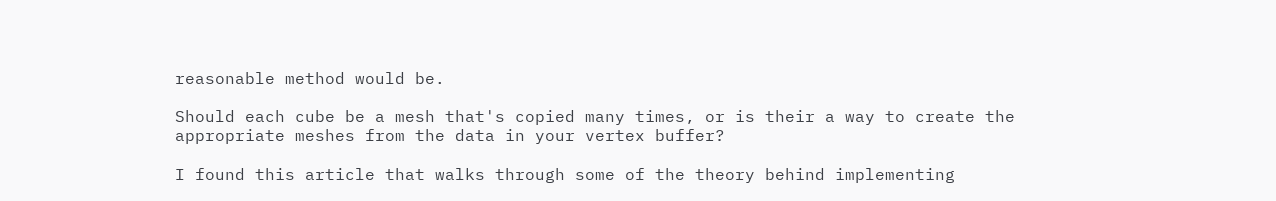reasonable method would be.

Should each cube be a mesh that's copied many times, or is their a way to create the appropriate meshes from the data in your vertex buffer?

I found this article that walks through some of the theory behind implementing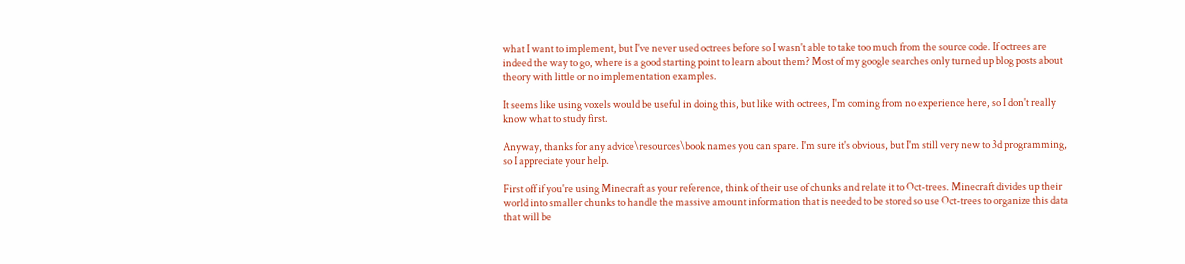what I want to implement, but I've never used octrees before so I wasn't able to take too much from the source code. If octrees are indeed the way to go, where is a good starting point to learn about them? Most of my google searches only turned up blog posts about theory with little or no implementation examples.

It seems like using voxels would be useful in doing this, but like with octrees, I'm coming from no experience here, so I don't really know what to study first.

Anyway, thanks for any advice\resources\book names you can spare. I'm sure it's obvious, but I'm still very new to 3d programming, so I appreciate your help.

First off if you're using Minecraft as your reference, think of their use of chunks and relate it to Oct-trees. Minecraft divides up their world into smaller chunks to handle the massive amount information that is needed to be stored so use Oct-trees to organize this data that will be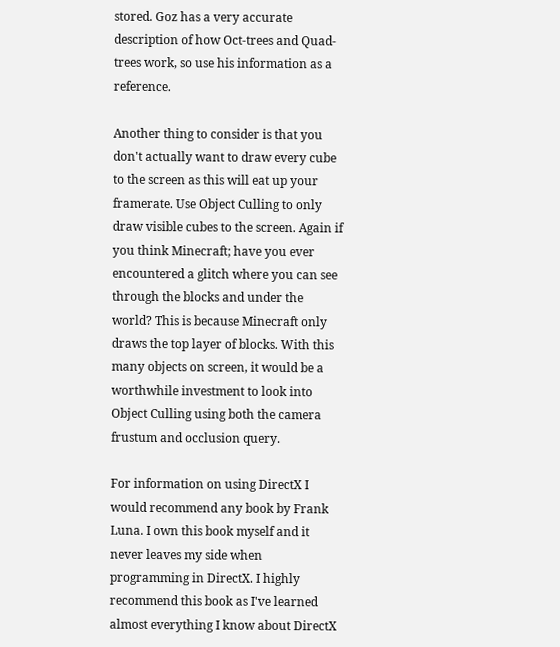stored. Goz has a very accurate description of how Oct-trees and Quad-trees work, so use his information as a reference.

Another thing to consider is that you don't actually want to draw every cube to the screen as this will eat up your framerate. Use Object Culling to only draw visible cubes to the screen. Again if you think Minecraft; have you ever encountered a glitch where you can see through the blocks and under the world? This is because Minecraft only draws the top layer of blocks. With this many objects on screen, it would be a worthwhile investment to look into Object Culling using both the camera frustum and occlusion query.

For information on using DirectX I would recommend any book by Frank Luna. I own this book myself and it never leaves my side when programming in DirectX. I highly recommend this book as I've learned almost everything I know about DirectX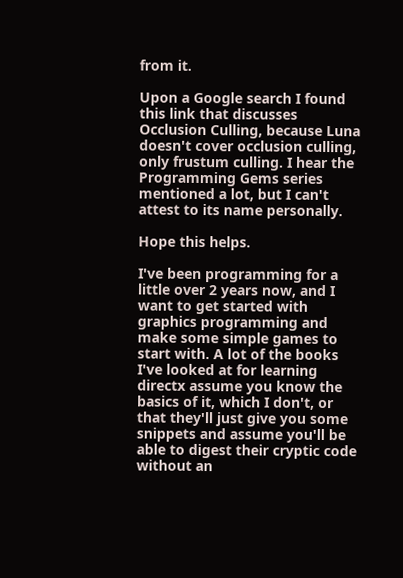from it.

Upon a Google search I found this link that discusses Occlusion Culling, because Luna doesn't cover occlusion culling, only frustum culling. I hear the Programming Gems series mentioned a lot, but I can't attest to its name personally.

Hope this helps.

I've been programming for a little over 2 years now, and I want to get started with graphics programming and make some simple games to start with. A lot of the books I've looked at for learning directx assume you know the basics of it, which I don't, or that they'll just give you some snippets and assume you'll be able to digest their cryptic code without an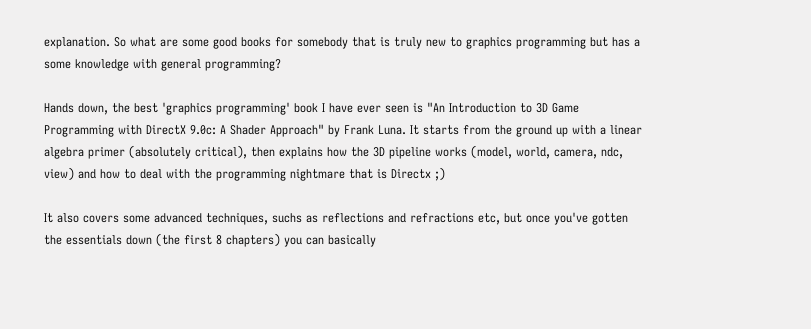explanation. So what are some good books for somebody that is truly new to graphics programming but has a some knowledge with general programming?

Hands down, the best 'graphics programming' book I have ever seen is "An Introduction to 3D Game Programming with DirectX 9.0c: A Shader Approach" by Frank Luna. It starts from the ground up with a linear algebra primer (absolutely critical), then explains how the 3D pipeline works (model, world, camera, ndc, view) and how to deal with the programming nightmare that is Directx ;)

It also covers some advanced techniques, suchs as reflections and refractions etc, but once you've gotten the essentials down (the first 8 chapters) you can basically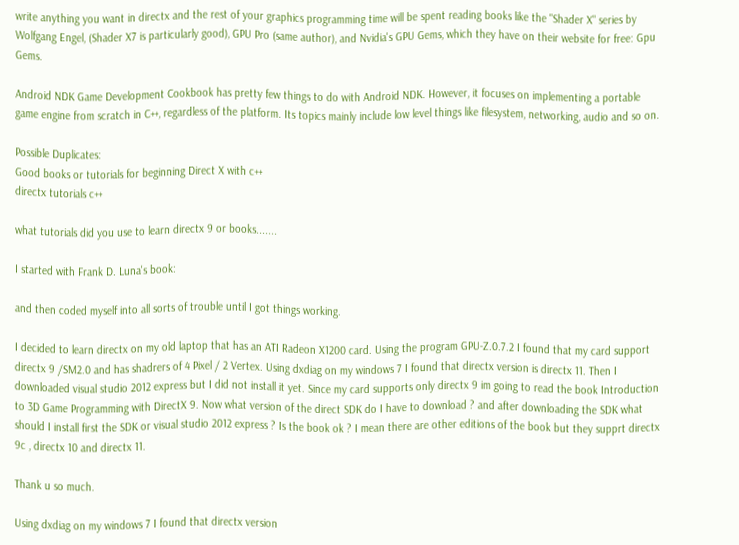write anything you want in directx and the rest of your graphics programming time will be spent reading books like the "Shader X" series by Wolfgang Engel, (Shader X7 is particularly good), GPU Pro (same author), and Nvidia's GPU Gems, which they have on their website for free: Gpu Gems.

Android NDK Game Development Cookbook has pretty few things to do with Android NDK. However, it focuses on implementing a portable game engine from scratch in C++, regardless of the platform. Its topics mainly include low level things like filesystem, networking, audio and so on.

Possible Duplicates:
Good books or tutorials for beginning Direct X with c++
directx tutorials c++

what tutorials did you use to learn directx 9 or books.......

I started with Frank D. Luna's book:

and then coded myself into all sorts of trouble until I got things working.

I decided to learn directx on my old laptop that has an ATI Radeon X1200 card. Using the program GPU-Z.0.7.2 I found that my card support directx 9 /SM2.0 and has shadrers of 4 Pixel / 2 Vertex. Using dxdiag on my windows 7 I found that directx version is directx 11. Then I downloaded visual studio 2012 express but I did not install it yet. Since my card supports only directx 9 im going to read the book Introduction to 3D Game Programming with DirectX 9. Now what version of the direct SDK do I have to download ? and after downloading the SDK what should I install first the SDK or visual studio 2012 express ? Is the book ok ? I mean there are other editions of the book but they supprt directx 9c , directx 10 and directx 11.

Thank u so much.

Using dxdiag on my windows 7 I found that directx version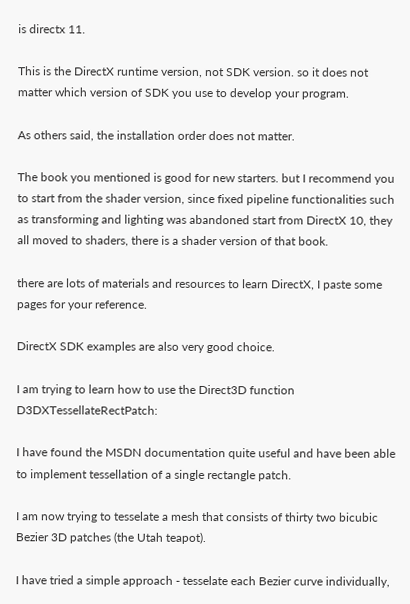is directx 11.

This is the DirectX runtime version, not SDK version. so it does not matter which version of SDK you use to develop your program.

As others said, the installation order does not matter.

The book you mentioned is good for new starters. but I recommend you to start from the shader version, since fixed pipeline functionalities such as transforming and lighting was abandoned start from DirectX 10, they all moved to shaders, there is a shader version of that book.

there are lots of materials and resources to learn DirectX, I paste some pages for your reference.

DirectX SDK examples are also very good choice.

I am trying to learn how to use the Direct3D function D3DXTessellateRectPatch:

I have found the MSDN documentation quite useful and have been able to implement tessellation of a single rectangle patch.

I am now trying to tesselate a mesh that consists of thirty two bicubic Bezier 3D patches (the Utah teapot).

I have tried a simple approach - tesselate each Bezier curve individually,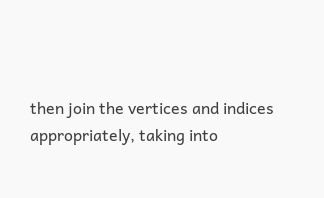then join the vertices and indices appropriately, taking into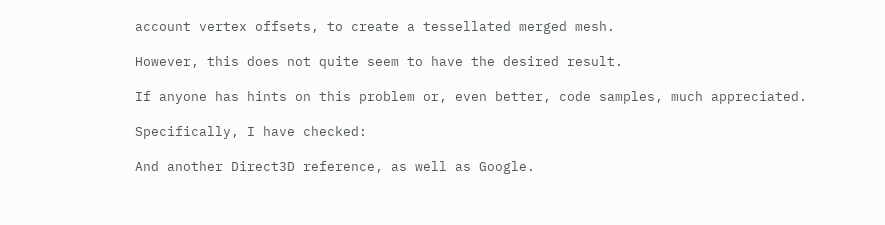account vertex offsets, to create a tessellated merged mesh.

However, this does not quite seem to have the desired result.

If anyone has hints on this problem or, even better, code samples, much appreciated.

Specifically, I have checked:

And another Direct3D reference, as well as Google.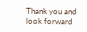Thank you and look forward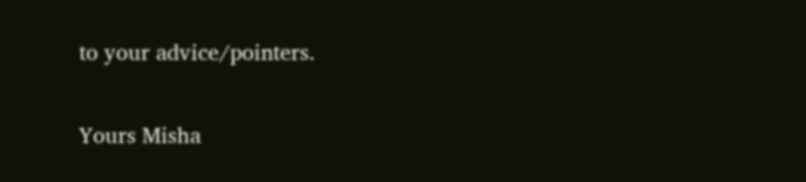to your advice/pointers.

Yours Misha